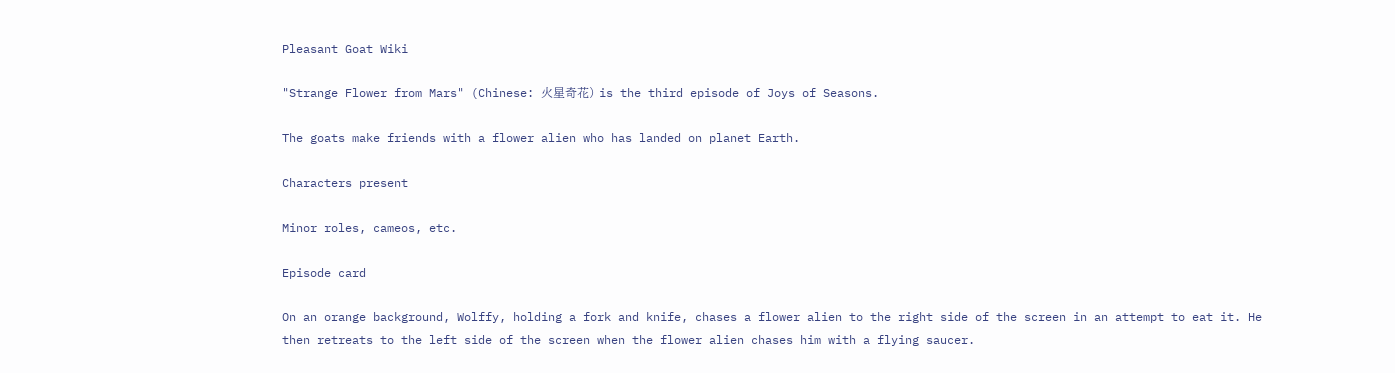Pleasant Goat Wiki

"Strange Flower from Mars" (Chinese: 火星奇花) is the third episode of Joys of Seasons.

The goats make friends with a flower alien who has landed on planet Earth.

Characters present

Minor roles, cameos, etc.

Episode card

On an orange background, Wolffy, holding a fork and knife, chases a flower alien to the right side of the screen in an attempt to eat it. He then retreats to the left side of the screen when the flower alien chases him with a flying saucer.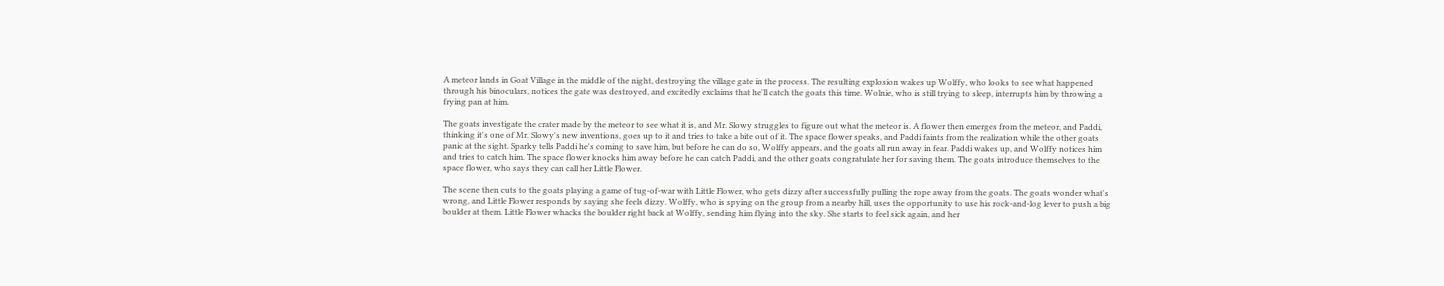A meteor lands in Goat Village in the middle of the night, destroying the village gate in the process. The resulting explosion wakes up Wolffy, who looks to see what happened through his binoculars, notices the gate was destroyed, and excitedly exclaims that he'll catch the goats this time. Wolnie, who is still trying to sleep, interrupts him by throwing a frying pan at him.

The goats investigate the crater made by the meteor to see what it is, and Mr. Slowy struggles to figure out what the meteor is. A flower then emerges from the meteor, and Paddi, thinking it's one of Mr. Slowy's new inventions, goes up to it and tries to take a bite out of it. The space flower speaks, and Paddi faints from the realization while the other goats panic at the sight. Sparky tells Paddi he's coming to save him, but before he can do so, Wolffy appears, and the goats all run away in fear. Paddi wakes up, and Wolffy notices him and tries to catch him. The space flower knocks him away before he can catch Paddi, and the other goats congratulate her for saving them. The goats introduce themselves to the space flower, who says they can call her Little Flower.

The scene then cuts to the goats playing a game of tug-of-war with Little Flower, who gets dizzy after successfully pulling the rope away from the goats. The goats wonder what's wrong, and Little Flower responds by saying she feels dizzy. Wolffy, who is spying on the group from a nearby hill, uses the opportunity to use his rock-and-log lever to push a big boulder at them. Little Flower whacks the boulder right back at Wolffy, sending him flying into the sky. She starts to feel sick again, and her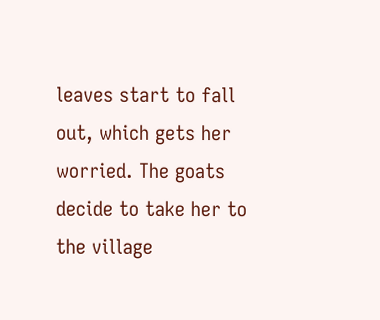leaves start to fall out, which gets her worried. The goats decide to take her to the village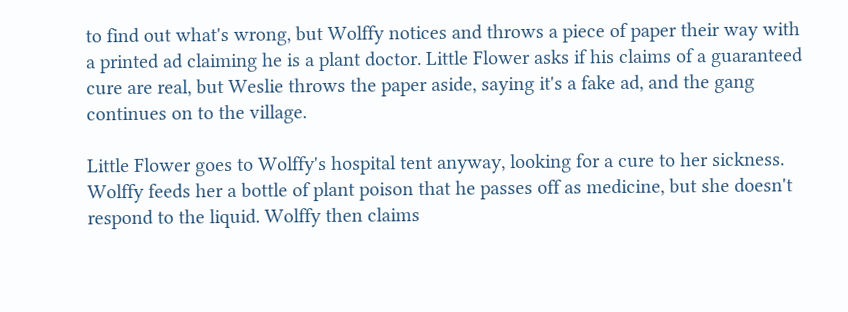to find out what's wrong, but Wolffy notices and throws a piece of paper their way with a printed ad claiming he is a plant doctor. Little Flower asks if his claims of a guaranteed cure are real, but Weslie throws the paper aside, saying it's a fake ad, and the gang continues on to the village.

Little Flower goes to Wolffy's hospital tent anyway, looking for a cure to her sickness. Wolffy feeds her a bottle of plant poison that he passes off as medicine, but she doesn't respond to the liquid. Wolffy then claims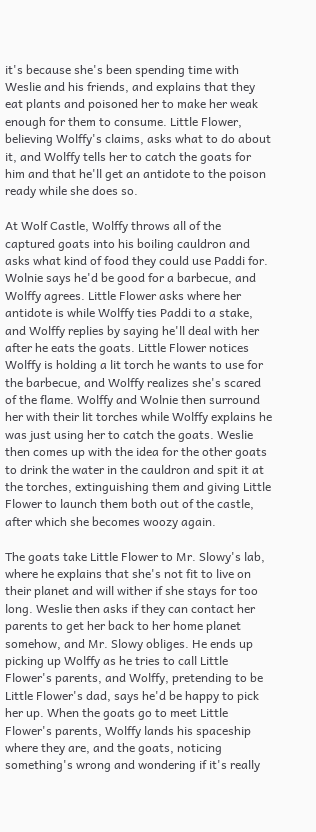it's because she's been spending time with Weslie and his friends, and explains that they eat plants and poisoned her to make her weak enough for them to consume. Little Flower, believing Wolffy's claims, asks what to do about it, and Wolffy tells her to catch the goats for him and that he'll get an antidote to the poison ready while she does so.

At Wolf Castle, Wolffy throws all of the captured goats into his boiling cauldron and asks what kind of food they could use Paddi for. Wolnie says he'd be good for a barbecue, and Wolffy agrees. Little Flower asks where her antidote is while Wolffy ties Paddi to a stake, and Wolffy replies by saying he'll deal with her after he eats the goats. Little Flower notices Wolffy is holding a lit torch he wants to use for the barbecue, and Wolffy realizes she's scared of the flame. Wolffy and Wolnie then surround her with their lit torches while Wolffy explains he was just using her to catch the goats. Weslie then comes up with the idea for the other goats to drink the water in the cauldron and spit it at the torches, extinguishing them and giving Little Flower to launch them both out of the castle, after which she becomes woozy again.

The goats take Little Flower to Mr. Slowy's lab, where he explains that she's not fit to live on their planet and will wither if she stays for too long. Weslie then asks if they can contact her parents to get her back to her home planet somehow, and Mr. Slowy obliges. He ends up picking up Wolffy as he tries to call Little Flower's parents, and Wolffy, pretending to be Little Flower's dad, says he'd be happy to pick her up. When the goats go to meet Little Flower's parents, Wolffy lands his spaceship where they are, and the goats, noticing something's wrong and wondering if it's really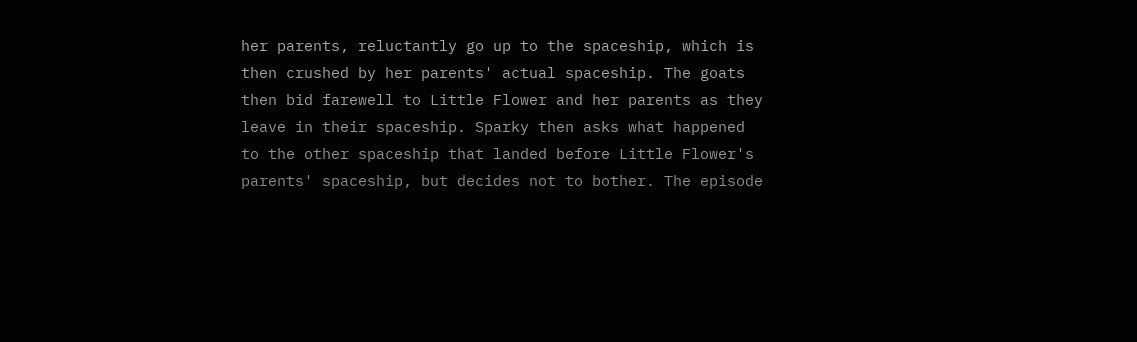her parents, reluctantly go up to the spaceship, which is then crushed by her parents' actual spaceship. The goats then bid farewell to Little Flower and her parents as they leave in their spaceship. Sparky then asks what happened to the other spaceship that landed before Little Flower's parents' spaceship, but decides not to bother. The episode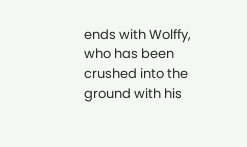ends with Wolffy, who has been crushed into the ground with his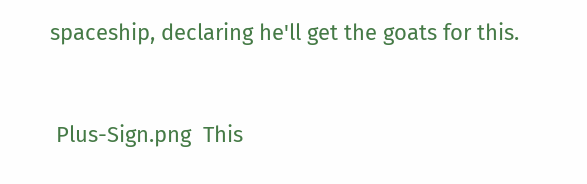spaceship, declaring he'll get the goats for this.


 Plus-Sign.png  This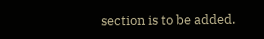section is to be added.